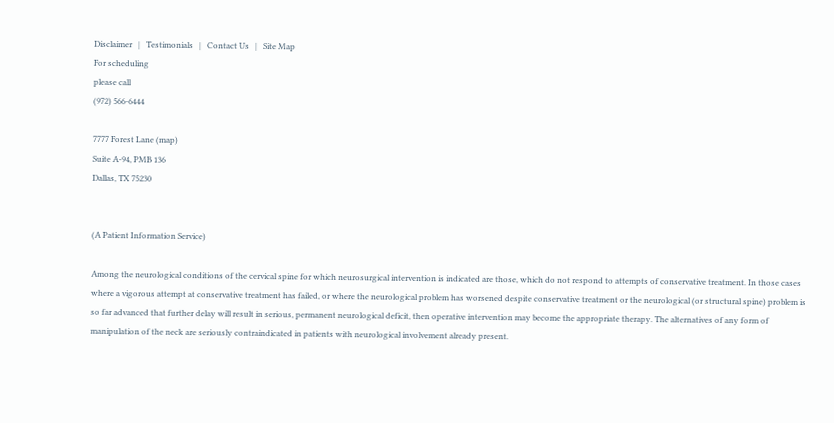Disclaimer   |   Testimonials   |   Contact Us   |   Site Map
For scheduling
please call
(972) 566-6444

7777 Forest Lane (map)
Suite A-94, PMB 136
Dallas, TX 75230


(A Patient Information Service)

Among the neurological conditions of the cervical spine for which neurosurgical intervention is indicated are those, which do not respond to attempts of conservative treatment. In those cases where a vigorous attempt at conservative treatment has failed, or where the neurological problem has worsened despite conservative treatment or the neurological (or structural spine) problem is so far advanced that further delay will result in serious, permanent neurological deficit, then operative intervention may become the appropriate therapy. The alternatives of any form of manipulation of the neck are seriously contraindicated in patients with neurological involvement already present.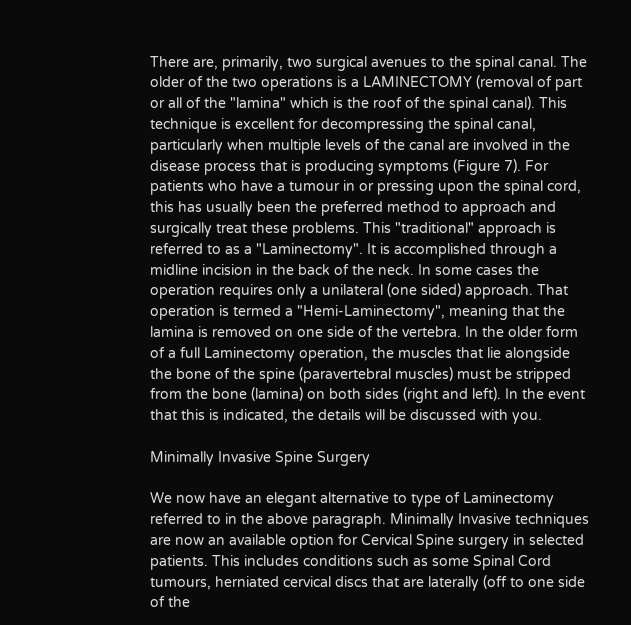There are, primarily, two surgical avenues to the spinal canal. The older of the two operations is a LAMINECTOMY (removal of part or all of the "lamina" which is the roof of the spinal canal). This technique is excellent for decompressing the spinal canal, particularly when multiple levels of the canal are involved in the disease process that is producing symptoms (Figure 7). For patients who have a tumour in or pressing upon the spinal cord, this has usually been the preferred method to approach and surgically treat these problems. This "traditional" approach is referred to as a "Laminectomy". It is accomplished through a midline incision in the back of the neck. In some cases the operation requires only a unilateral (one sided) approach. That operation is termed a "Hemi-Laminectomy", meaning that the lamina is removed on one side of the vertebra. In the older form of a full Laminectomy operation, the muscles that lie alongside the bone of the spine (paravertebral muscles) must be stripped from the bone (lamina) on both sides (right and left). In the event that this is indicated, the details will be discussed with you.

Minimally Invasive Spine Surgery

We now have an elegant alternative to type of Laminectomy referred to in the above paragraph. Minimally Invasive techniques are now an available option for Cervical Spine surgery in selected patients. This includes conditions such as some Spinal Cord tumours, herniated cervical discs that are laterally (off to one side of the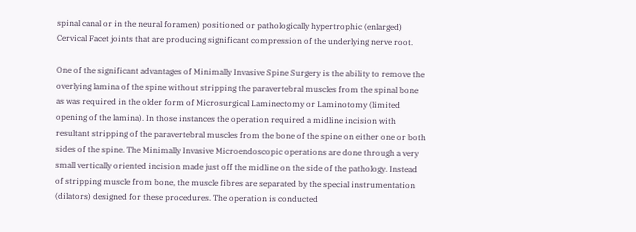spinal canal or in the neural foramen) positioned or pathologically hypertrophic (enlarged) Cervical Facet joints that are producing significant compression of the underlying nerve root.

One of the significant advantages of Minimally Invasive Spine Surgery is the ability to remove the overlying lamina of the spine without stripping the paravertebral muscles from the spinal bone as was required in the older form of Microsurgical Laminectomy or Laminotomy (limited opening of the lamina). In those instances the operation required a midline incision with resultant stripping of the paravertebral muscles from the bone of the spine on either one or both sides of the spine. The Minimally Invasive Microendoscopic operations are done through a very small vertically oriented incision made just off the midline on the side of the pathology. Instead of stripping muscle from bone, the muscle fibres are separated by the special instrumentation (dilators) designed for these procedures. The operation is conducted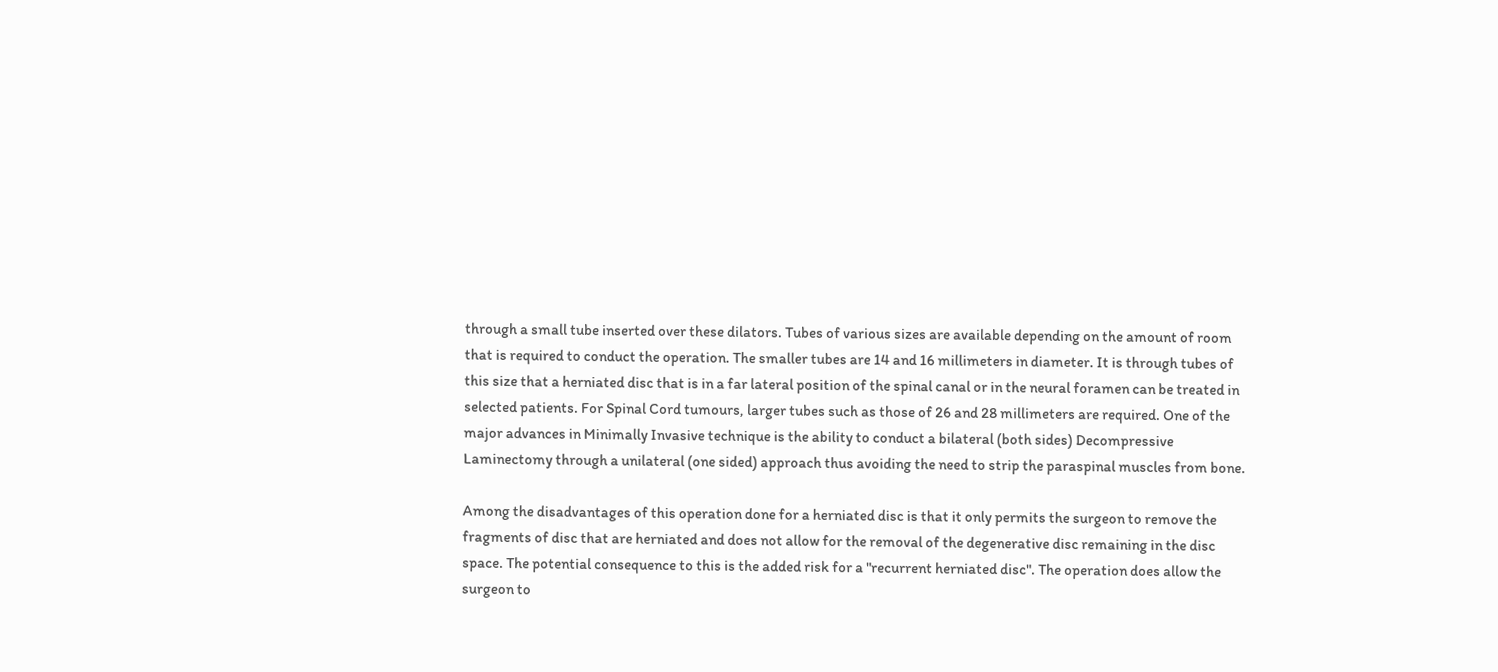through a small tube inserted over these dilators. Tubes of various sizes are available depending on the amount of room that is required to conduct the operation. The smaller tubes are 14 and 16 millimeters in diameter. It is through tubes of this size that a herniated disc that is in a far lateral position of the spinal canal or in the neural foramen can be treated in selected patients. For Spinal Cord tumours, larger tubes such as those of 26 and 28 millimeters are required. One of the major advances in Minimally Invasive technique is the ability to conduct a bilateral (both sides) Decompressive Laminectomy through a unilateral (one sided) approach thus avoiding the need to strip the paraspinal muscles from bone.

Among the disadvantages of this operation done for a herniated disc is that it only permits the surgeon to remove the fragments of disc that are herniated and does not allow for the removal of the degenerative disc remaining in the disc space. The potential consequence to this is the added risk for a "recurrent herniated disc". The operation does allow the surgeon to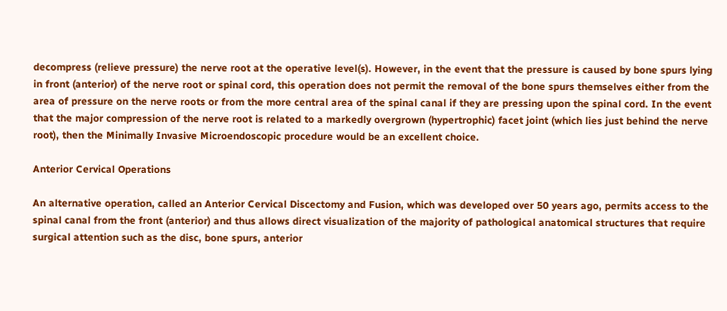decompress (relieve pressure) the nerve root at the operative level(s). However, in the event that the pressure is caused by bone spurs lying in front (anterior) of the nerve root or spinal cord, this operation does not permit the removal of the bone spurs themselves either from the area of pressure on the nerve roots or from the more central area of the spinal canal if they are pressing upon the spinal cord. In the event that the major compression of the nerve root is related to a markedly overgrown (hypertrophic) facet joint (which lies just behind the nerve root), then the Minimally Invasive Microendoscopic procedure would be an excellent choice.

Anterior Cervical Operations

An alternative operation, called an Anterior Cervical Discectomy and Fusion, which was developed over 50 years ago, permits access to the spinal canal from the front (anterior) and thus allows direct visualization of the majority of pathological anatomical structures that require surgical attention such as the disc, bone spurs, anterior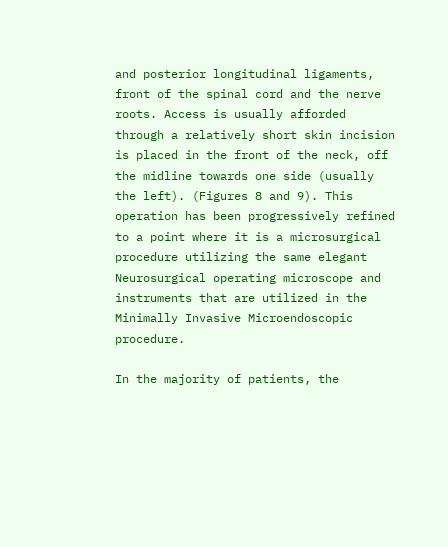and posterior longitudinal ligaments, front of the spinal cord and the nerve roots. Access is usually afforded through a relatively short skin incision is placed in the front of the neck, off the midline towards one side (usually the left). (Figures 8 and 9). This operation has been progressively refined to a point where it is a microsurgical procedure utilizing the same elegant Neurosurgical operating microscope and instruments that are utilized in the Minimally Invasive Microendoscopic procedure.

In the majority of patients, the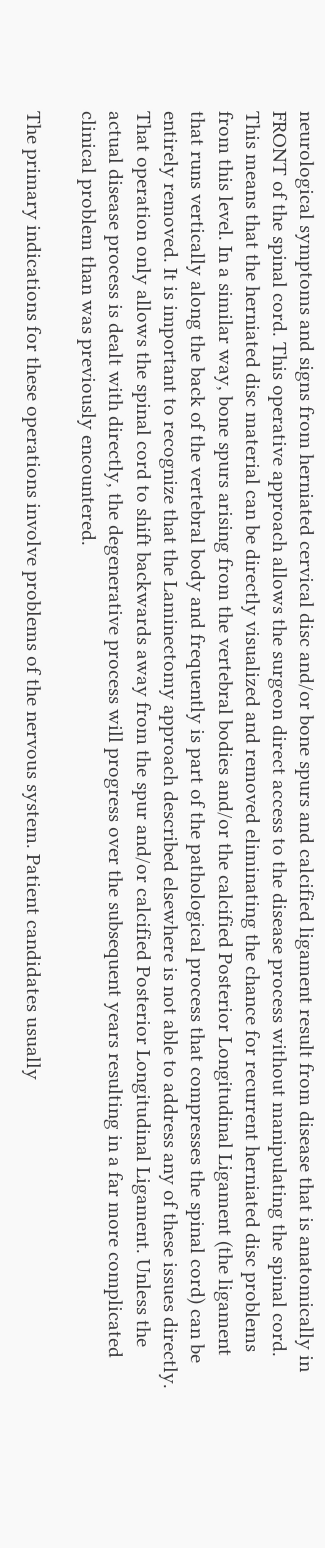neurological symptoms and signs from herniated cervical disc and/or bone spurs and calcified ligament result from disease that is anatomically in FRONT of the spinal cord. This operative approach allows the surgeon direct access to the disease process without manipulating the spinal cord. This means that the herniated disc material can be directly visualized and removed eliminating the chance for recurrent herniated disc problems from this level. In a similar way, bone spurs arising from the vertebral bodies and/or the calcified Posterior Longitudinal Ligament (the ligament that runs vertically along the back of the vertebral body and frequently is part of the pathological process that compresses the spinal cord) can be entirely removed. It is important to recognize that the Laminectomy approach described elsewhere is not able to address any of these issues directly. That operation only allows the spinal cord to shift backwards away from the spur and/or calcified Posterior Longitudinal Ligament. Unless the actual disease process is dealt with directly, the degenerative process will progress over the subsequent years resulting in a far more complicated clinical problem than was previously encountered.

The primary indications for these operations involve problems of the nervous system. Patient candidates usually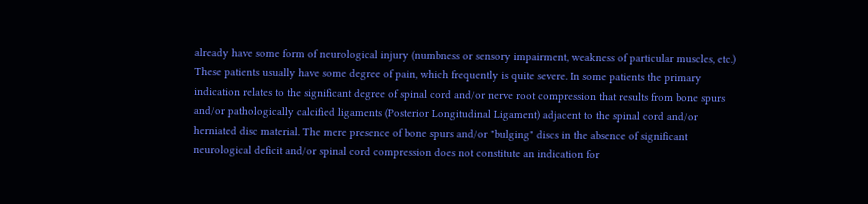already have some form of neurological injury (numbness or sensory impairment, weakness of particular muscles, etc.) These patients usually have some degree of pain, which frequently is quite severe. In some patients the primary indication relates to the significant degree of spinal cord and/or nerve root compression that results from bone spurs and/or pathologically calcified ligaments (Posterior Longitudinal Ligament) adjacent to the spinal cord and/or herniated disc material. The mere presence of bone spurs and/or "bulging" discs in the absence of significant neurological deficit and/or spinal cord compression does not constitute an indication for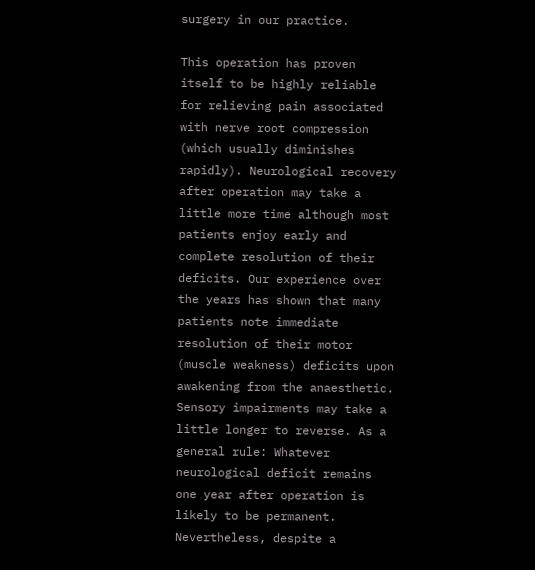surgery in our practice.

This operation has proven itself to be highly reliable for relieving pain associated with nerve root compression (which usually diminishes rapidly). Neurological recovery after operation may take a little more time although most patients enjoy early and complete resolution of their deficits. Our experience over the years has shown that many patients note immediate resolution of their motor (muscle weakness) deficits upon awakening from the anaesthetic. Sensory impairments may take a little longer to reverse. As a general rule: Whatever neurological deficit remains one year after operation is likely to be permanent. Nevertheless, despite a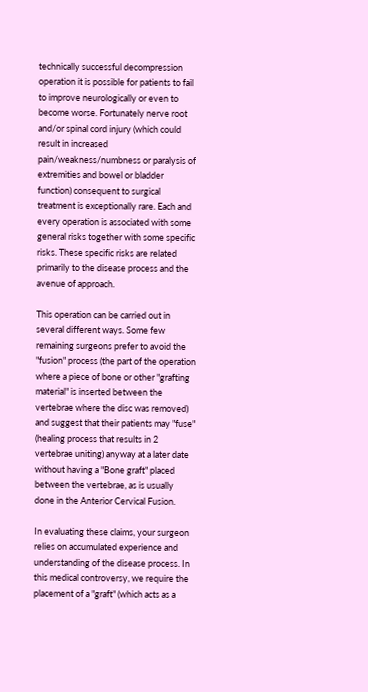technically successful decompression operation it is possible for patients to fail to improve neurologically or even to become worse. Fortunately nerve root and/or spinal cord injury (which could result in increased pain/weakness/numbness or paralysis of extremities and bowel or bladder function) consequent to surgical treatment is exceptionally rare. Each and every operation is associated with some general risks together with some specific risks. These specific risks are related primarily to the disease process and the avenue of approach.

This operation can be carried out in several different ways. Some few remaining surgeons prefer to avoid the "fusion" process (the part of the operation where a piece of bone or other "grafting material" is inserted between the vertebrae where the disc was removed) and suggest that their patients may "fuse" (healing process that results in 2 vertebrae uniting) anyway at a later date without having a "Bone graft" placed between the vertebrae, as is usually done in the Anterior Cervical Fusion.

In evaluating these claims, your surgeon relies on accumulated experience and understanding of the disease process. In this medical controversy, we require the placement of a "graft" (which acts as a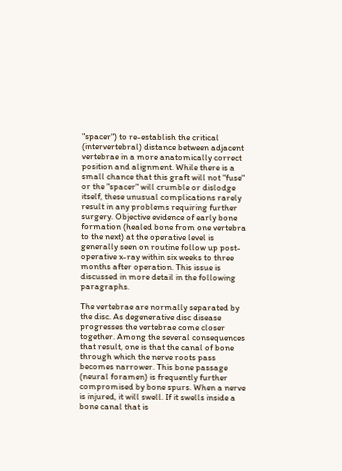"spacer") to re-establish the critical (intervertebral) distance between adjacent vertebrae in a more anatomically correct position and alignment. While there is a small chance that this graft will not "fuse" or the "spacer" will crumble or dislodge itself, these unusual complications rarely result in any problems requiring further surgery. Objective evidence of early bone formation (healed bone from one vertebra to the next) at the operative level is generally seen on routine follow up post-operative x-ray within six weeks to three months after operation. This issue is discussed in more detail in the following paragraphs.

The vertebrae are normally separated by the disc. As degenerative disc disease progresses the vertebrae come closer together. Among the several consequences that result, one is that the canal of bone through which the nerve roots pass becomes narrower. This bone passage (neural foramen) is frequently further compromised by bone spurs. When a nerve is injured, it will swell. If it swells inside a bone canal that is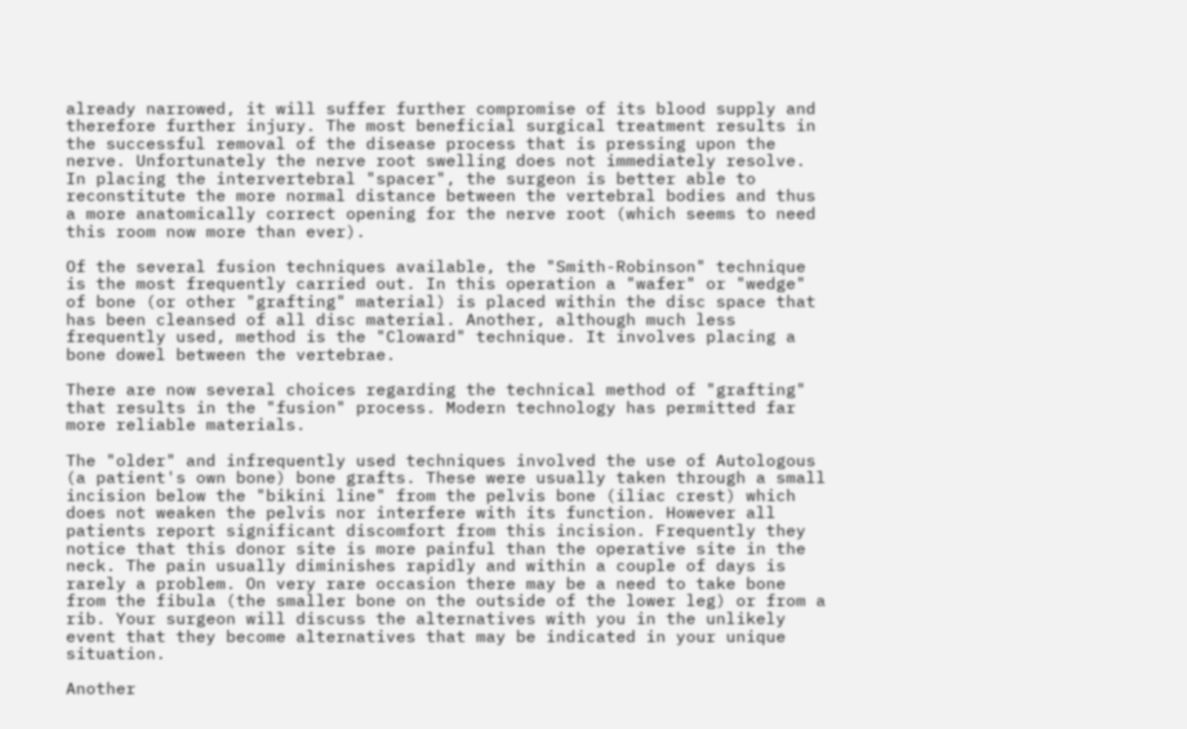already narrowed, it will suffer further compromise of its blood supply and therefore further injury. The most beneficial surgical treatment results in the successful removal of the disease process that is pressing upon the nerve. Unfortunately the nerve root swelling does not immediately resolve. In placing the intervertebral "spacer", the surgeon is better able to reconstitute the more normal distance between the vertebral bodies and thus a more anatomically correct opening for the nerve root (which seems to need this room now more than ever).

Of the several fusion techniques available, the "Smith-Robinson" technique is the most frequently carried out. In this operation a "wafer" or "wedge" of bone (or other "grafting" material) is placed within the disc space that has been cleansed of all disc material. Another, although much less frequently used, method is the "Cloward" technique. It involves placing a bone dowel between the vertebrae.

There are now several choices regarding the technical method of "grafting" that results in the "fusion" process. Modern technology has permitted far more reliable materials.

The "older" and infrequently used techniques involved the use of Autologous (a patient's own bone) bone grafts. These were usually taken through a small incision below the "bikini line" from the pelvis bone (iliac crest) which does not weaken the pelvis nor interfere with its function. However all patients report significant discomfort from this incision. Frequently they notice that this donor site is more painful than the operative site in the neck. The pain usually diminishes rapidly and within a couple of days is rarely a problem. On very rare occasion there may be a need to take bone from the fibula (the smaller bone on the outside of the lower leg) or from a rib. Your surgeon will discuss the alternatives with you in the unlikely event that they become alternatives that may be indicated in your unique situation.

Another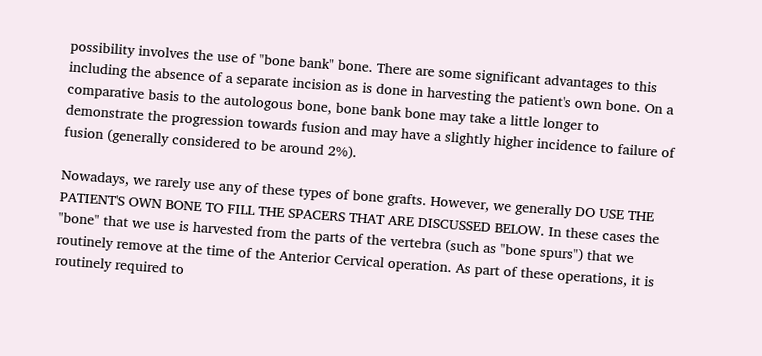possibility involves the use of "bone bank" bone. There are some significant advantages to this including the absence of a separate incision as is done in harvesting the patient's own bone. On a comparative basis to the autologous bone, bone bank bone may take a little longer to demonstrate the progression towards fusion and may have a slightly higher incidence to failure of fusion (generally considered to be around 2%).

Nowadays, we rarely use any of these types of bone grafts. However, we generally DO USE THE PATIENT'S OWN BONE TO FILL THE SPACERS THAT ARE DISCUSSED BELOW. In these cases the "bone" that we use is harvested from the parts of the vertebra (such as "bone spurs") that we routinely remove at the time of the Anterior Cervical operation. As part of these operations, it is routinely required to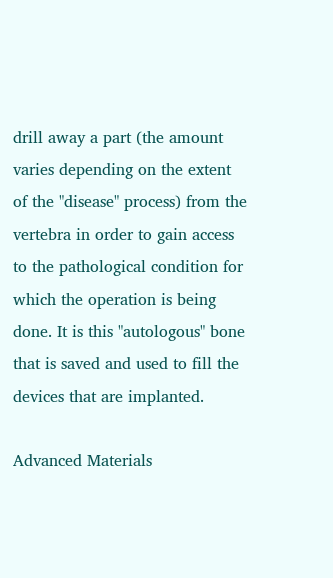drill away a part (the amount varies depending on the extent of the "disease" process) from the vertebra in order to gain access to the pathological condition for which the operation is being done. It is this "autologous" bone that is saved and used to fill the devices that are implanted.

Advanced Materials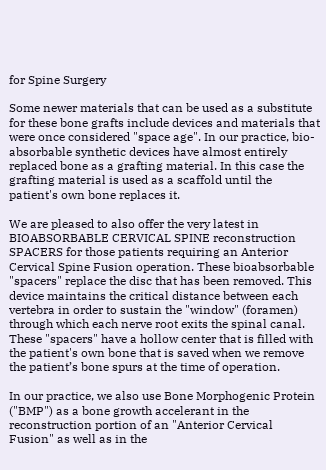for Spine Surgery

Some newer materials that can be used as a substitute for these bone grafts include devices and materials that were once considered "space age". In our practice, bio-absorbable synthetic devices have almost entirely replaced bone as a grafting material. In this case the grafting material is used as a scaffold until the patient's own bone replaces it.

We are pleased to also offer the very latest in BIOABSORBABLE CERVICAL SPINE reconstruction SPACERS for those patients requiring an Anterior Cervical Spine Fusion operation. These bioabsorbable "spacers" replace the disc that has been removed. This device maintains the critical distance between each vertebra in order to sustain the "window" (foramen) through which each nerve root exits the spinal canal. These "spacers" have a hollow center that is filled with the patient's own bone that is saved when we remove the patient’s bone spurs at the time of operation.

In our practice, we also use Bone Morphogenic Protein ("BMP") as a bone growth accelerant in the reconstruction portion of an "Anterior Cervical Fusion" as well as in the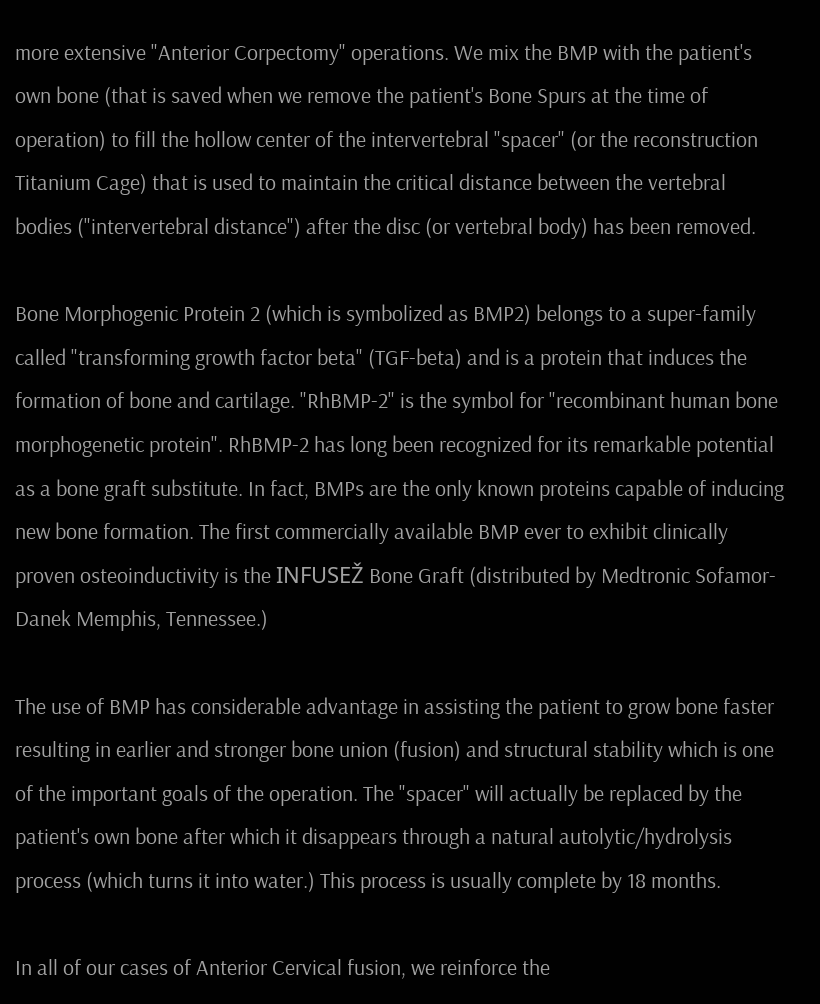more extensive "Anterior Corpectomy" operations. We mix the BMP with the patient's own bone (that is saved when we remove the patient's Bone Spurs at the time of operation) to fill the hollow center of the intervertebral "spacer" (or the reconstruction Titanium Cage) that is used to maintain the critical distance between the vertebral bodies ("intervertebral distance") after the disc (or vertebral body) has been removed.

Bone Morphogenic Protein 2 (which is symbolized as BMP2) belongs to a super-family called "transforming growth factor beta" (TGF-beta) and is a protein that induces the formation of bone and cartilage. "RhBMP-2" is the symbol for "recombinant human bone morphogenetic protein". RhBMP-2 has long been recognized for its remarkable potential as a bone graft substitute. In fact, BMPs are the only known proteins capable of inducing new bone formation. The first commercially available BMP ever to exhibit clinically proven osteoinductivity is the INFUSEŽ Bone Graft (distributed by Medtronic Sofamor-Danek Memphis, Tennessee.)

The use of BMP has considerable advantage in assisting the patient to grow bone faster resulting in earlier and stronger bone union (fusion) and structural stability which is one of the important goals of the operation. The "spacer" will actually be replaced by the patient's own bone after which it disappears through a natural autolytic/hydrolysis process (which turns it into water.) This process is usually complete by 18 months.

In all of our cases of Anterior Cervical fusion, we reinforce the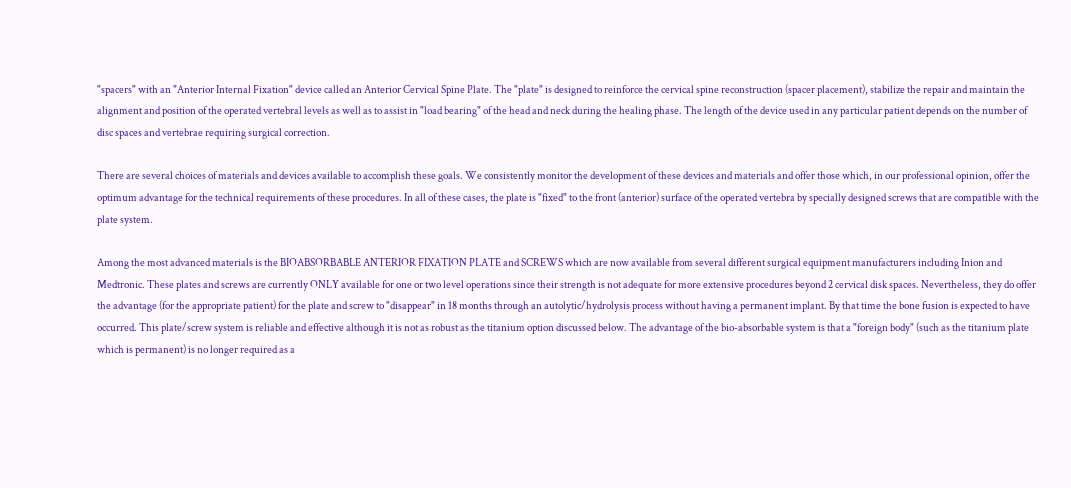"spacers" with an "Anterior Internal Fixation" device called an Anterior Cervical Spine Plate. The "plate" is designed to reinforce the cervical spine reconstruction (spacer placement), stabilize the repair and maintain the alignment and position of the operated vertebral levels as well as to assist in "load bearing" of the head and neck during the healing phase. The length of the device used in any particular patient depends on the number of disc spaces and vertebrae requiring surgical correction.

There are several choices of materials and devices available to accomplish these goals. We consistently monitor the development of these devices and materials and offer those which, in our professional opinion, offer the optimum advantage for the technical requirements of these procedures. In all of these cases, the plate is "fixed" to the front (anterior) surface of the operated vertebra by specially designed screws that are compatible with the plate system.

Among the most advanced materials is the BIOABSORBABLE ANTERIOR FIXATION PLATE and SCREWS which are now available from several different surgical equipment manufacturers including Inion and Medtronic. These plates and screws are currently ONLY available for one or two level operations since their strength is not adequate for more extensive procedures beyond 2 cervical disk spaces. Nevertheless, they do offer the advantage (for the appropriate patient) for the plate and screw to "disappear" in 18 months through an autolytic/hydrolysis process without having a permanent implant. By that time the bone fusion is expected to have occurred. This plate/screw system is reliable and effective although it is not as robust as the titanium option discussed below. The advantage of the bio-absorbable system is that a "foreign body" (such as the titanium plate which is permanent) is no longer required as a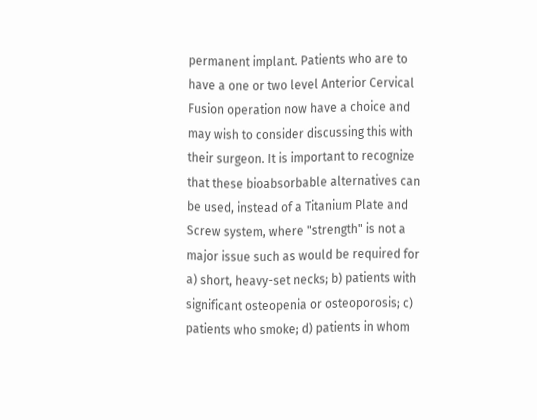permanent implant. Patients who are to have a one or two level Anterior Cervical Fusion operation now have a choice and may wish to consider discussing this with their surgeon. It is important to recognize that these bioabsorbable alternatives can be used, instead of a Titanium Plate and Screw system, where "strength" is not a major issue such as would be required for a) short, heavy-set necks; b) patients with significant osteopenia or osteoporosis; c) patients who smoke; d) patients in whom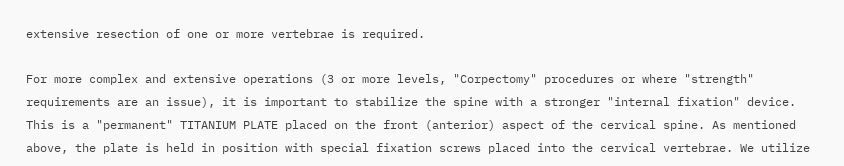extensive resection of one or more vertebrae is required.

For more complex and extensive operations (3 or more levels, "Corpectomy" procedures or where "strength" requirements are an issue), it is important to stabilize the spine with a stronger "internal fixation" device. This is a "permanent" TITANIUM PLATE placed on the front (anterior) aspect of the cervical spine. As mentioned above, the plate is held in position with special fixation screws placed into the cervical vertebrae. We utilize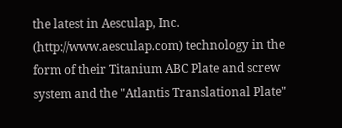the latest in Aesculap, Inc. (http://www.aesculap.com) technology in the form of their Titanium ABC Plate and screw system and the "Atlantis Translational Plate"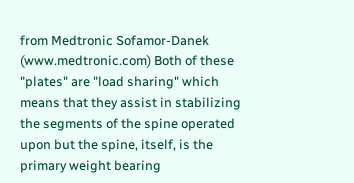from Medtronic Sofamor-Danek (www.medtronic.com) Both of these "plates" are "load sharing" which means that they assist in stabilizing the segments of the spine operated upon but the spine, itself, is the primary weight bearing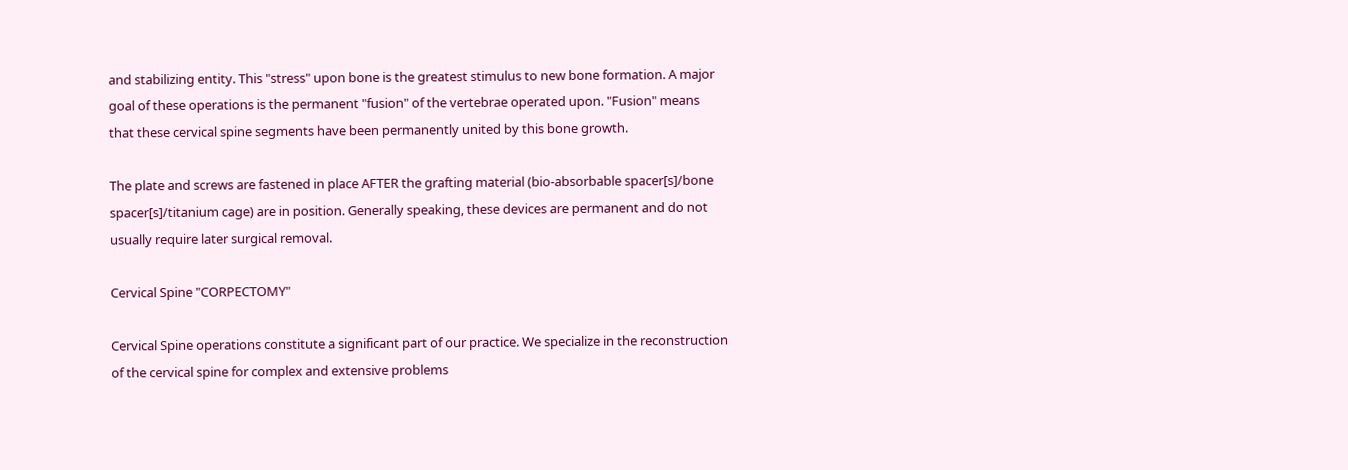and stabilizing entity. This "stress" upon bone is the greatest stimulus to new bone formation. A major goal of these operations is the permanent "fusion" of the vertebrae operated upon. "Fusion" means that these cervical spine segments have been permanently united by this bone growth.

The plate and screws are fastened in place AFTER the grafting material (bio-absorbable spacer[s]/bone spacer[s]/titanium cage) are in position. Generally speaking, these devices are permanent and do not usually require later surgical removal.

Cervical Spine "CORPECTOMY"

Cervical Spine operations constitute a significant part of our practice. We specialize in the reconstruction of the cervical spine for complex and extensive problems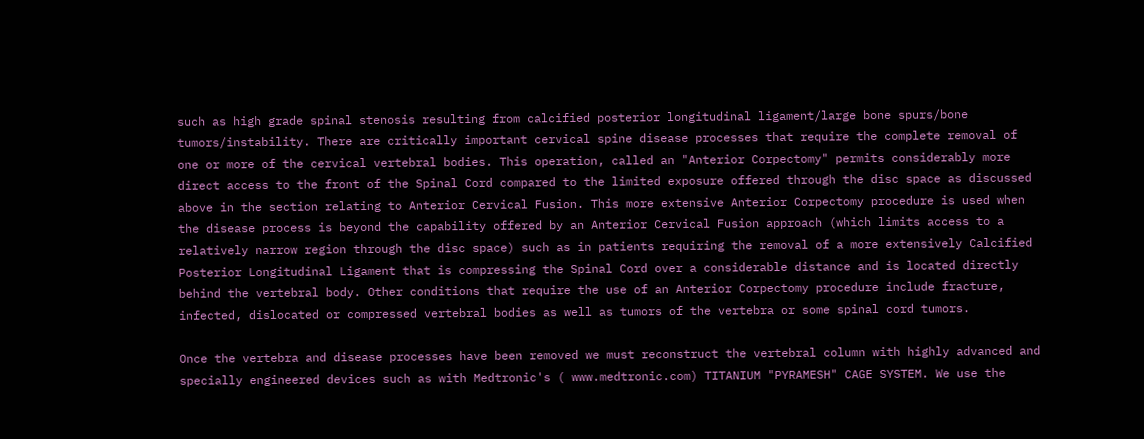such as high grade spinal stenosis resulting from calcified posterior longitudinal ligament/large bone spurs/bone tumors/instability. There are critically important cervical spine disease processes that require the complete removal of one or more of the cervical vertebral bodies. This operation, called an "Anterior Corpectomy" permits considerably more direct access to the front of the Spinal Cord compared to the limited exposure offered through the disc space as discussed above in the section relating to Anterior Cervical Fusion. This more extensive Anterior Corpectomy procedure is used when the disease process is beyond the capability offered by an Anterior Cervical Fusion approach (which limits access to a relatively narrow region through the disc space) such as in patients requiring the removal of a more extensively Calcified Posterior Longitudinal Ligament that is compressing the Spinal Cord over a considerable distance and is located directly behind the vertebral body. Other conditions that require the use of an Anterior Corpectomy procedure include fracture, infected, dislocated or compressed vertebral bodies as well as tumors of the vertebra or some spinal cord tumors.

Once the vertebra and disease processes have been removed we must reconstruct the vertebral column with highly advanced and specially engineered devices such as with Medtronic's ( www.medtronic.com) TITANIUM "PYRAMESH" CAGE SYSTEM. We use the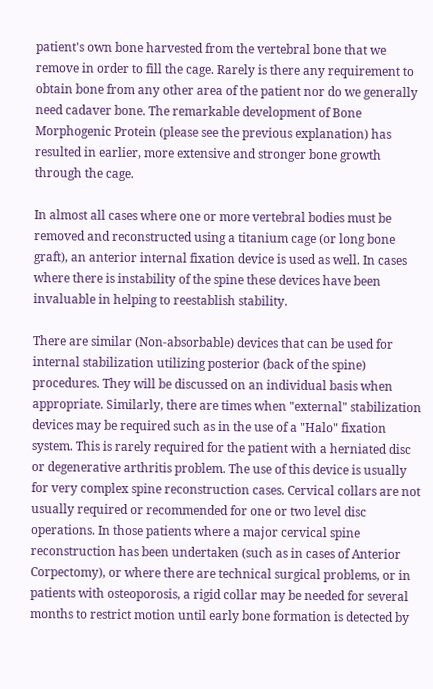patient's own bone harvested from the vertebral bone that we remove in order to fill the cage. Rarely is there any requirement to obtain bone from any other area of the patient nor do we generally need cadaver bone. The remarkable development of Bone Morphogenic Protein (please see the previous explanation) has resulted in earlier, more extensive and stronger bone growth through the cage.

In almost all cases where one or more vertebral bodies must be removed and reconstructed using a titanium cage (or long bone graft), an anterior internal fixation device is used as well. In cases where there is instability of the spine these devices have been invaluable in helping to reestablish stability.

There are similar (Non-absorbable) devices that can be used for internal stabilization utilizing posterior (back of the spine) procedures. They will be discussed on an individual basis when appropriate. Similarly, there are times when "external" stabilization devices may be required such as in the use of a "Halo" fixation system. This is rarely required for the patient with a herniated disc or degenerative arthritis problem. The use of this device is usually for very complex spine reconstruction cases. Cervical collars are not usually required or recommended for one or two level disc operations. In those patients where a major cervical spine reconstruction has been undertaken (such as in cases of Anterior Corpectomy), or where there are technical surgical problems, or in patients with osteoporosis, a rigid collar may be needed for several months to restrict motion until early bone formation is detected by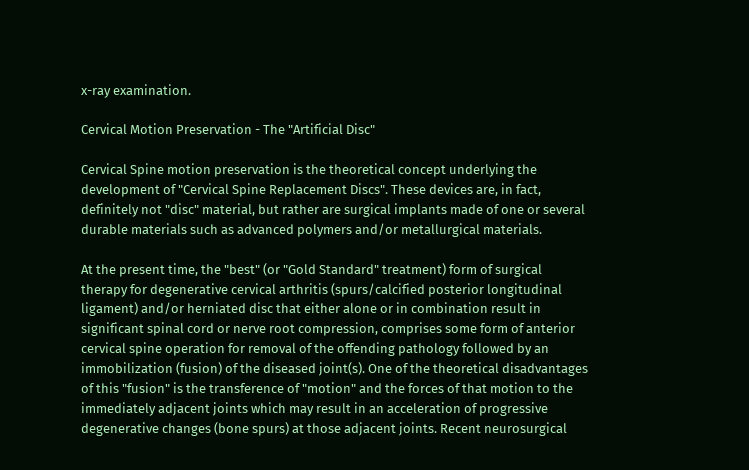x-ray examination.

Cervical Motion Preservation - The "Artificial Disc"

Cervical Spine motion preservation is the theoretical concept underlying the development of "Cervical Spine Replacement Discs". These devices are, in fact, definitely not "disc" material, but rather are surgical implants made of one or several durable materials such as advanced polymers and/or metallurgical materials.

At the present time, the "best" (or "Gold Standard" treatment) form of surgical therapy for degenerative cervical arthritis (spurs/calcified posterior longitudinal ligament) and/or herniated disc that either alone or in combination result in significant spinal cord or nerve root compression, comprises some form of anterior cervical spine operation for removal of the offending pathology followed by an immobilization (fusion) of the diseased joint(s). One of the theoretical disadvantages of this "fusion" is the transference of "motion" and the forces of that motion to the immediately adjacent joints which may result in an acceleration of progressive degenerative changes (bone spurs) at those adjacent joints. Recent neurosurgical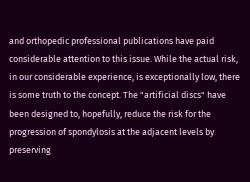and orthopedic professional publications have paid considerable attention to this issue. While the actual risk, in our considerable experience, is exceptionally low, there is some truth to the concept. The "artificial discs" have been designed to, hopefully, reduce the risk for the progression of spondylosis at the adjacent levels by preserving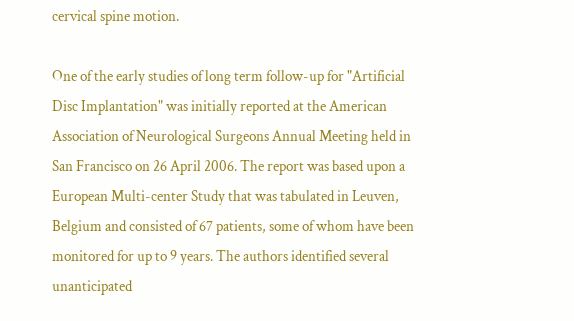cervical spine motion.

One of the early studies of long term follow-up for "Artificial Disc Implantation" was initially reported at the American Association of Neurological Surgeons Annual Meeting held in San Francisco on 26 April 2006. The report was based upon a European Multi-center Study that was tabulated in Leuven, Belgium and consisted of 67 patients, some of whom have been monitored for up to 9 years. The authors identified several unanticipated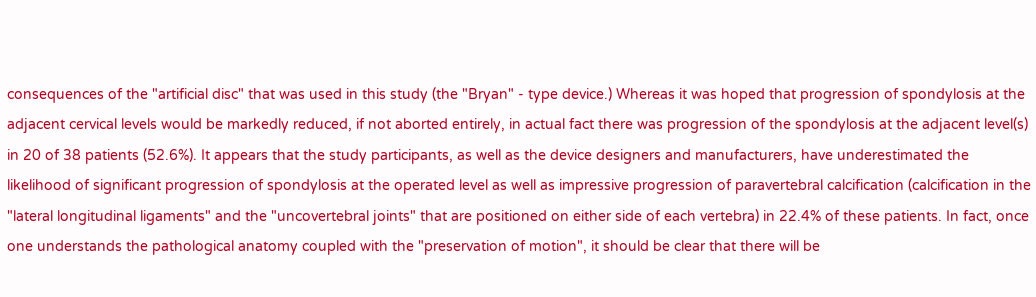consequences of the "artificial disc" that was used in this study (the "Bryan" - type device.) Whereas it was hoped that progression of spondylosis at the adjacent cervical levels would be markedly reduced, if not aborted entirely, in actual fact there was progression of the spondylosis at the adjacent level(s) in 20 of 38 patients (52.6%). It appears that the study participants, as well as the device designers and manufacturers, have underestimated the likelihood of significant progression of spondylosis at the operated level as well as impressive progression of paravertebral calcification (calcification in the "lateral longitudinal ligaments" and the "uncovertebral joints" that are positioned on either side of each vertebra) in 22.4% of these patients. In fact, once one understands the pathological anatomy coupled with the "preservation of motion", it should be clear that there will be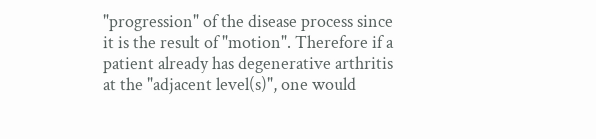"progression" of the disease process since it is the result of "motion". Therefore if a patient already has degenerative arthritis at the "adjacent level(s)", one would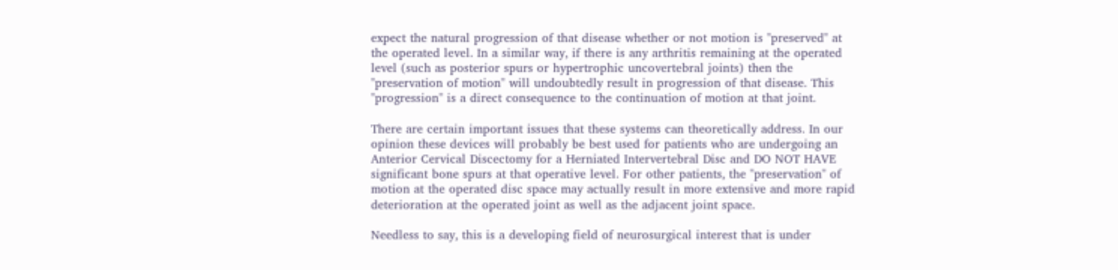expect the natural progression of that disease whether or not motion is "preserved" at the operated level. In a similar way, if there is any arthritis remaining at the operated level (such as posterior spurs or hypertrophic uncovertebral joints) then the "preservation of motion" will undoubtedly result in progression of that disease. This "progression" is a direct consequence to the continuation of motion at that joint.

There are certain important issues that these systems can theoretically address. In our opinion these devices will probably be best used for patients who are undergoing an Anterior Cervical Discectomy for a Herniated Intervertebral Disc and DO NOT HAVE significant bone spurs at that operative level. For other patients, the "preservation" of motion at the operated disc space may actually result in more extensive and more rapid deterioration at the operated joint as well as the adjacent joint space.

Needless to say, this is a developing field of neurosurgical interest that is under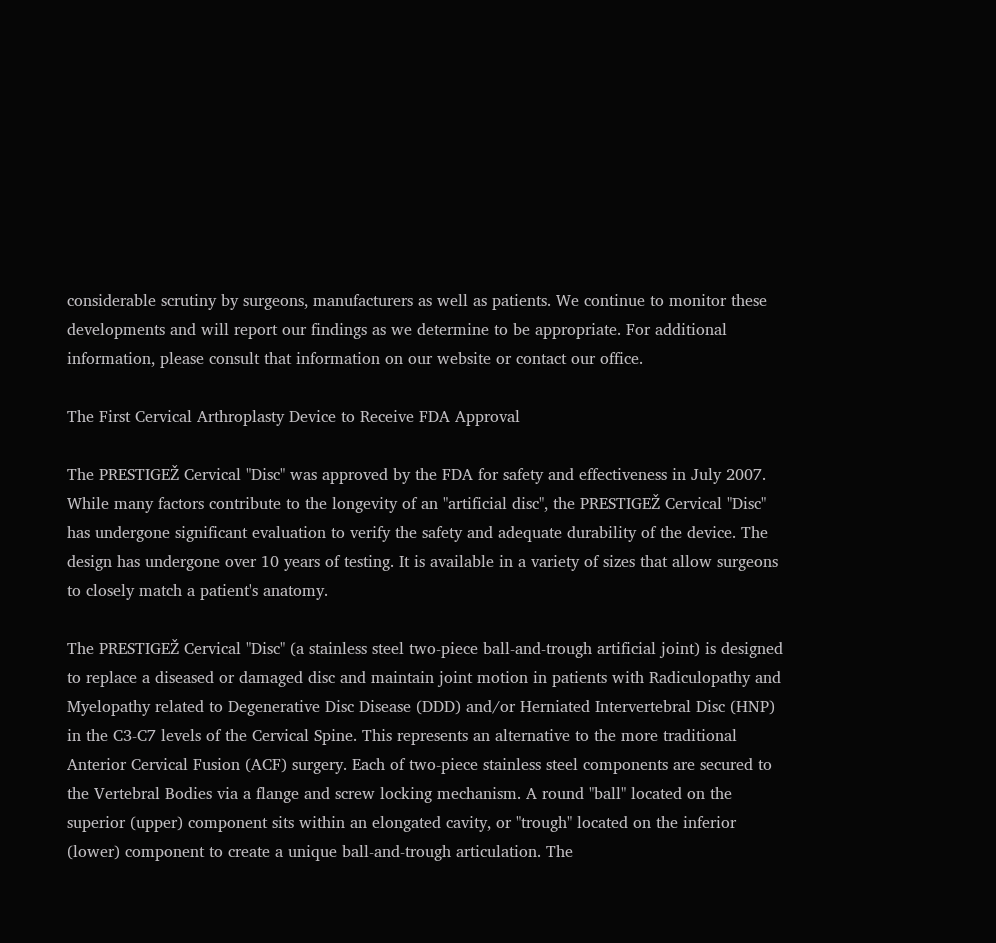considerable scrutiny by surgeons, manufacturers as well as patients. We continue to monitor these developments and will report our findings as we determine to be appropriate. For additional information, please consult that information on our website or contact our office.

The First Cervical Arthroplasty Device to Receive FDA Approval

The PRESTIGEŽ Cervical "Disc" was approved by the FDA for safety and effectiveness in July 2007. While many factors contribute to the longevity of an "artificial disc", the PRESTIGEŽ Cervical "Disc" has undergone significant evaluation to verify the safety and adequate durability of the device. The design has undergone over 10 years of testing. It is available in a variety of sizes that allow surgeons to closely match a patient's anatomy.

The PRESTIGEŽ Cervical "Disc" (a stainless steel two-piece ball-and-trough artificial joint) is designed to replace a diseased or damaged disc and maintain joint motion in patients with Radiculopathy and Myelopathy related to Degenerative Disc Disease (DDD) and/or Herniated Intervertebral Disc (HNP) in the C3-C7 levels of the Cervical Spine. This represents an alternative to the more traditional Anterior Cervical Fusion (ACF) surgery. Each of two-piece stainless steel components are secured to the Vertebral Bodies via a flange and screw locking mechanism. A round "ball" located on the superior (upper) component sits within an elongated cavity, or "trough" located on the inferior (lower) component to create a unique ball-and-trough articulation. The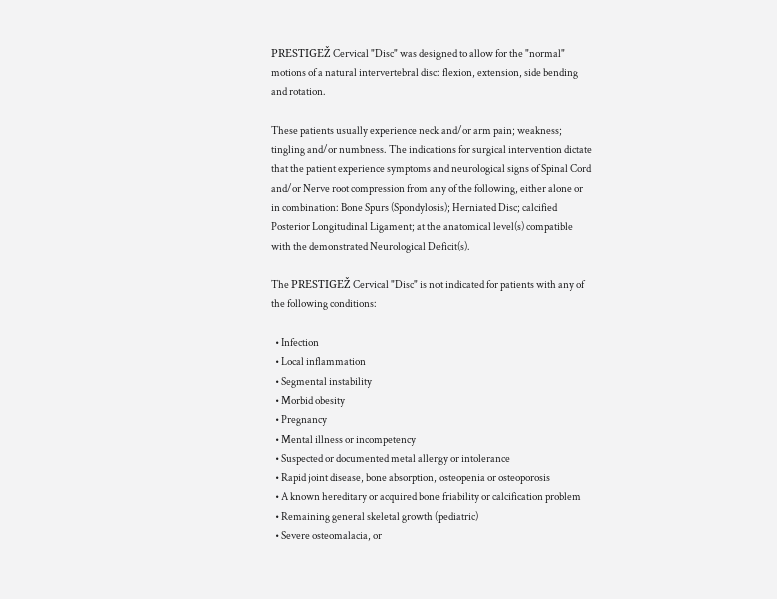PRESTIGEŽ Cervical "Disc" was designed to allow for the "normal" motions of a natural intervertebral disc: flexion, extension, side bending and rotation.

These patients usually experience neck and/or arm pain; weakness; tingling and/or numbness. The indications for surgical intervention dictate that the patient experience symptoms and neurological signs of Spinal Cord and/or Nerve root compression from any of the following, either alone or in combination: Bone Spurs (Spondylosis); Herniated Disc; calcified Posterior Longitudinal Ligament; at the anatomical level(s) compatible with the demonstrated Neurological Deficit(s).

The PRESTIGEŽ Cervical "Disc" is not indicated for patients with any of the following conditions:

  • Infection
  • Local inflammation
  • Segmental instability
  • Morbid obesity
  • Pregnancy
  • Mental illness or incompetency
  • Suspected or documented metal allergy or intolerance
  • Rapid joint disease, bone absorption, osteopenia or osteoporosis
  • A known hereditary or acquired bone friability or calcification problem
  • Remaining general skeletal growth (pediatric)
  • Severe osteomalacia, or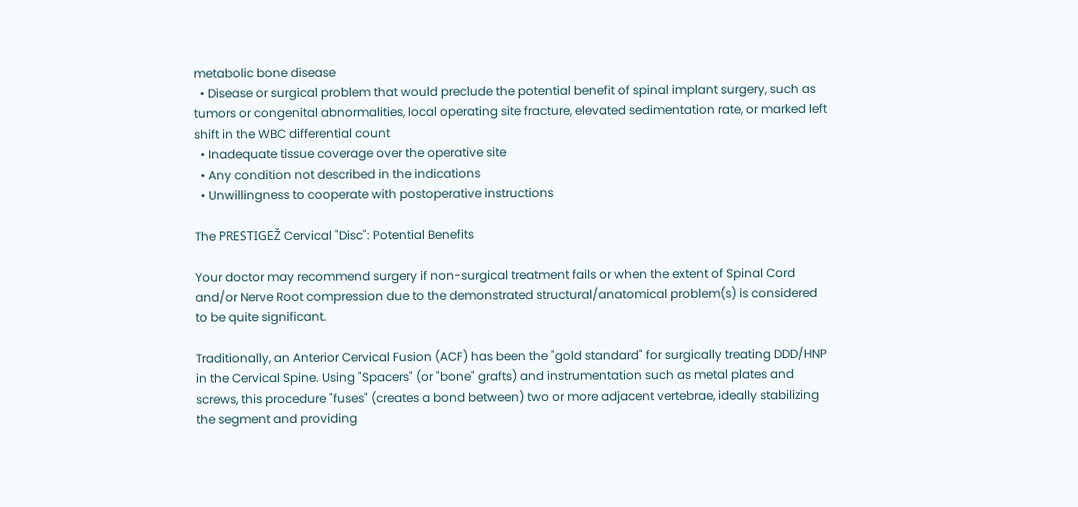metabolic bone disease
  • Disease or surgical problem that would preclude the potential benefit of spinal implant surgery, such as tumors or congenital abnormalities, local operating site fracture, elevated sedimentation rate, or marked left shift in the WBC differential count
  • Inadequate tissue coverage over the operative site
  • Any condition not described in the indications
  • Unwillingness to cooperate with postoperative instructions

The PRESTIGEŽ Cervical "Disc": Potential Benefits

Your doctor may recommend surgery if non-surgical treatment fails or when the extent of Spinal Cord and/or Nerve Root compression due to the demonstrated structural/anatomical problem(s) is considered to be quite significant.

Traditionally, an Anterior Cervical Fusion (ACF) has been the "gold standard" for surgically treating DDD/HNP in the Cervical Spine. Using "Spacers" (or "bone" grafts) and instrumentation such as metal plates and screws, this procedure "fuses" (creates a bond between) two or more adjacent vertebrae, ideally stabilizing the segment and providing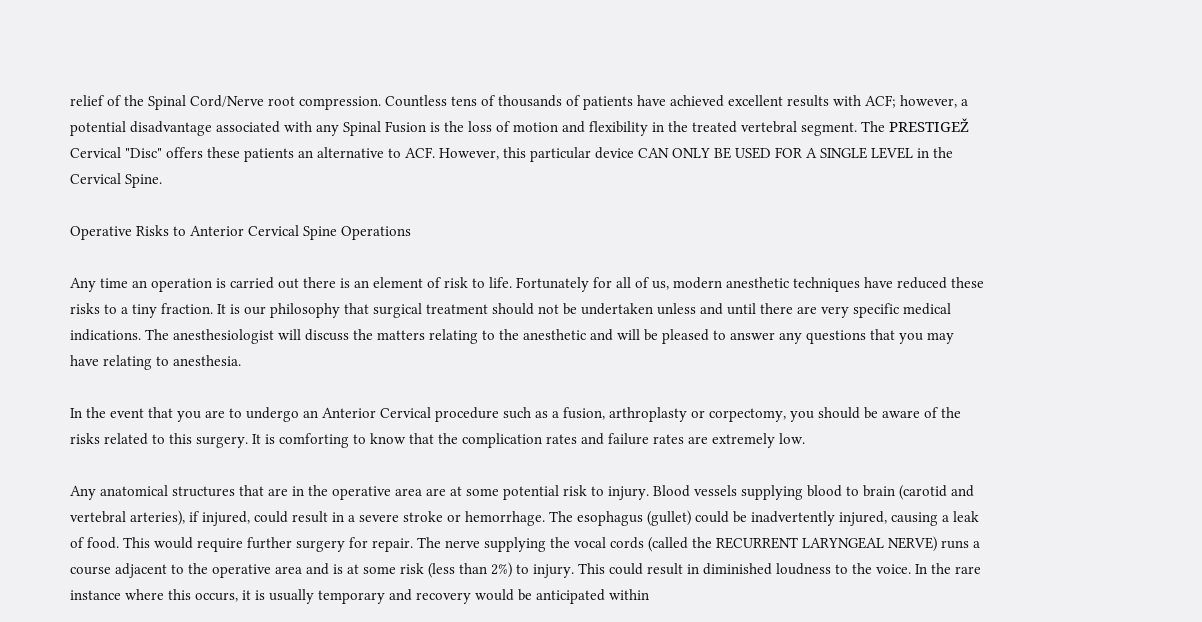relief of the Spinal Cord/Nerve root compression. Countless tens of thousands of patients have achieved excellent results with ACF; however, a potential disadvantage associated with any Spinal Fusion is the loss of motion and flexibility in the treated vertebral segment. The PRESTIGEŽ Cervical "Disc" offers these patients an alternative to ACF. However, this particular device CAN ONLY BE USED FOR A SINGLE LEVEL in the Cervical Spine.

Operative Risks to Anterior Cervical Spine Operations

Any time an operation is carried out there is an element of risk to life. Fortunately for all of us, modern anesthetic techniques have reduced these risks to a tiny fraction. It is our philosophy that surgical treatment should not be undertaken unless and until there are very specific medical indications. The anesthesiologist will discuss the matters relating to the anesthetic and will be pleased to answer any questions that you may have relating to anesthesia.

In the event that you are to undergo an Anterior Cervical procedure such as a fusion, arthroplasty or corpectomy, you should be aware of the risks related to this surgery. It is comforting to know that the complication rates and failure rates are extremely low.

Any anatomical structures that are in the operative area are at some potential risk to injury. Blood vessels supplying blood to brain (carotid and vertebral arteries), if injured, could result in a severe stroke or hemorrhage. The esophagus (gullet) could be inadvertently injured, causing a leak of food. This would require further surgery for repair. The nerve supplying the vocal cords (called the RECURRENT LARYNGEAL NERVE) runs a course adjacent to the operative area and is at some risk (less than 2%) to injury. This could result in diminished loudness to the voice. In the rare instance where this occurs, it is usually temporary and recovery would be anticipated within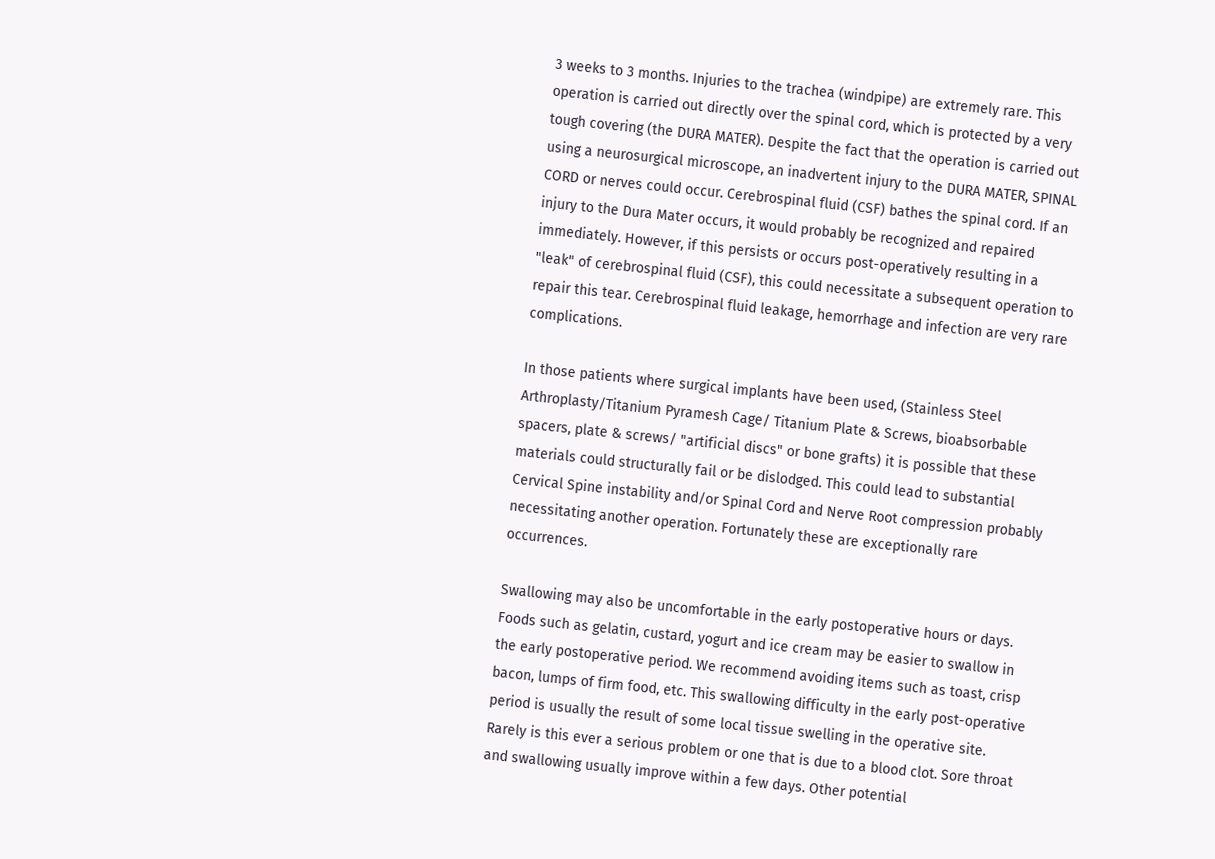3 weeks to 3 months. Injuries to the trachea (windpipe) are extremely rare. This operation is carried out directly over the spinal cord, which is protected by a very tough covering (the DURA MATER). Despite the fact that the operation is carried out using a neurosurgical microscope, an inadvertent injury to the DURA MATER, SPINAL CORD or nerves could occur. Cerebrospinal fluid (CSF) bathes the spinal cord. If an injury to the Dura Mater occurs, it would probably be recognized and repaired immediately. However, if this persists or occurs post-operatively resulting in a "leak" of cerebrospinal fluid (CSF), this could necessitate a subsequent operation to repair this tear. Cerebrospinal fluid leakage, hemorrhage and infection are very rare complications.

In those patients where surgical implants have been used, (Stainless Steel Arthroplasty/Titanium Pyramesh Cage/ Titanium Plate & Screws, bioabsorbable spacers, plate & screws/ "artificial discs" or bone grafts) it is possible that these materials could structurally fail or be dislodged. This could lead to substantial Cervical Spine instability and/or Spinal Cord and Nerve Root compression probably necessitating another operation. Fortunately these are exceptionally rare occurrences.

Swallowing may also be uncomfortable in the early postoperative hours or days. Foods such as gelatin, custard, yogurt and ice cream may be easier to swallow in the early postoperative period. We recommend avoiding items such as toast, crisp bacon, lumps of firm food, etc. This swallowing difficulty in the early post-operative period is usually the result of some local tissue swelling in the operative site. Rarely is this ever a serious problem or one that is due to a blood clot. Sore throat and swallowing usually improve within a few days. Other potential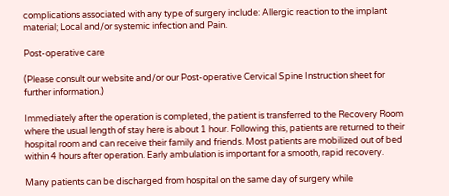complications associated with any type of surgery include: Allergic reaction to the implant material; Local and/or systemic infection and Pain.

Post-operative care

(Please consult our website and/or our Post-operative Cervical Spine Instruction sheet for further information.)

Immediately after the operation is completed, the patient is transferred to the Recovery Room where the usual length of stay here is about 1 hour. Following this, patients are returned to their hospital room and can receive their family and friends. Most patients are mobilized out of bed within 4 hours after operation. Early ambulation is important for a smooth, rapid recovery.

Many patients can be discharged from hospital on the same day of surgery while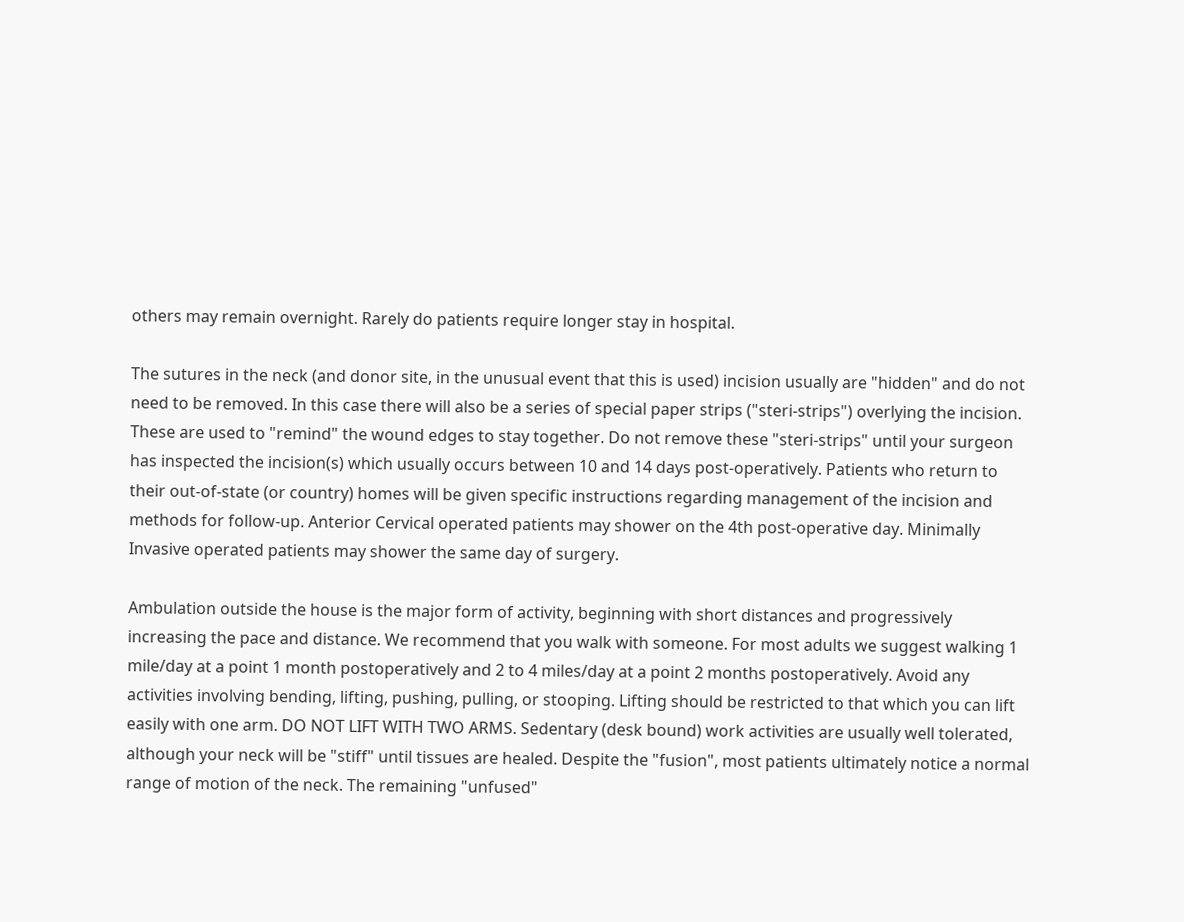others may remain overnight. Rarely do patients require longer stay in hospital.

The sutures in the neck (and donor site, in the unusual event that this is used) incision usually are "hidden" and do not need to be removed. In this case there will also be a series of special paper strips ("steri-strips") overlying the incision. These are used to "remind" the wound edges to stay together. Do not remove these "steri-strips" until your surgeon has inspected the incision(s) which usually occurs between 10 and 14 days post-operatively. Patients who return to their out-of-state (or country) homes will be given specific instructions regarding management of the incision and methods for follow-up. Anterior Cervical operated patients may shower on the 4th post-operative day. Minimally Invasive operated patients may shower the same day of surgery.

Ambulation outside the house is the major form of activity, beginning with short distances and progressively increasing the pace and distance. We recommend that you walk with someone. For most adults we suggest walking 1 mile/day at a point 1 month postoperatively and 2 to 4 miles/day at a point 2 months postoperatively. Avoid any activities involving bending, lifting, pushing, pulling, or stooping. Lifting should be restricted to that which you can lift easily with one arm. DO NOT LIFT WITH TWO ARMS. Sedentary (desk bound) work activities are usually well tolerated, although your neck will be "stiff" until tissues are healed. Despite the "fusion", most patients ultimately notice a normal range of motion of the neck. The remaining "unfused"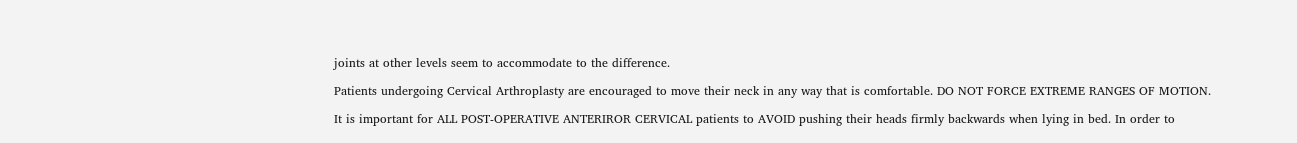joints at other levels seem to accommodate to the difference.

Patients undergoing Cervical Arthroplasty are encouraged to move their neck in any way that is comfortable. DO NOT FORCE EXTREME RANGES OF MOTION.

It is important for ALL POST-OPERATIVE ANTERIROR CERVICAL patients to AVOID pushing their heads firmly backwards when lying in bed. In order to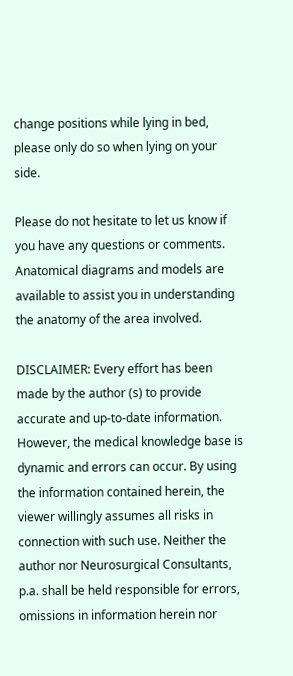change positions while lying in bed, please only do so when lying on your side.

Please do not hesitate to let us know if you have any questions or comments. Anatomical diagrams and models are available to assist you in understanding the anatomy of the area involved.

DISCLAIMER: Every effort has been made by the author (s) to provide accurate and up-to-date information. However, the medical knowledge base is dynamic and errors can occur. By using the information contained herein, the viewer willingly assumes all risks in connection with such use. Neither the author nor Neurosurgical Consultants, p.a. shall be held responsible for errors, omissions in information herein nor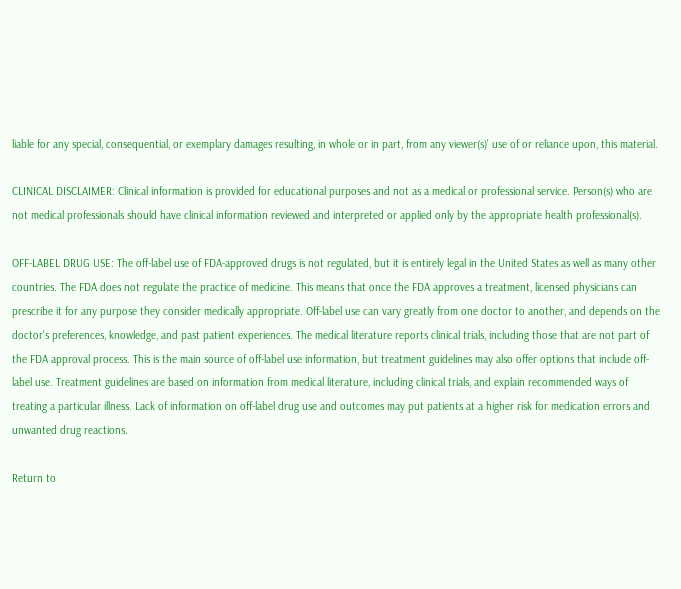liable for any special, consequential, or exemplary damages resulting, in whole or in part, from any viewer(s)' use of or reliance upon, this material.

CLINICAL DISCLAIMER: Clinical information is provided for educational purposes and not as a medical or professional service. Person(s) who are not medical professionals should have clinical information reviewed and interpreted or applied only by the appropriate health professional(s).

OFF-LABEL DRUG USE: The off-label use of FDA-approved drugs is not regulated, but it is entirely legal in the United States as well as many other countries. The FDA does not regulate the practice of medicine. This means that once the FDA approves a treatment, licensed physicians can prescribe it for any purpose they consider medically appropriate. Off-label use can vary greatly from one doctor to another, and depends on the doctor's preferences, knowledge, and past patient experiences. The medical literature reports clinical trials, including those that are not part of the FDA approval process. This is the main source of off-label use information, but treatment guidelines may also offer options that include off-label use. Treatment guidelines are based on information from medical literature, including clinical trials, and explain recommended ways of treating a particular illness. Lack of information on off-label drug use and outcomes may put patients at a higher risk for medication errors and unwanted drug reactions.

Return to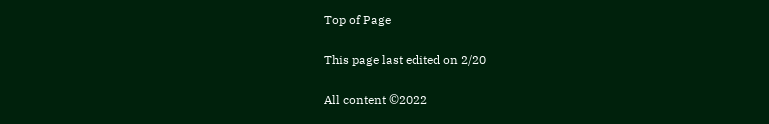Top of Page

This page last edited on 2/20

All content ©2022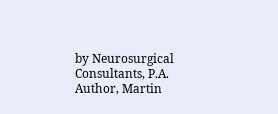by Neurosurgical Consultants, P.A.
Author, Martin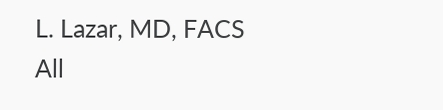L. Lazar, MD, FACS
All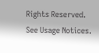Rights Reserved. See Usage Notices.